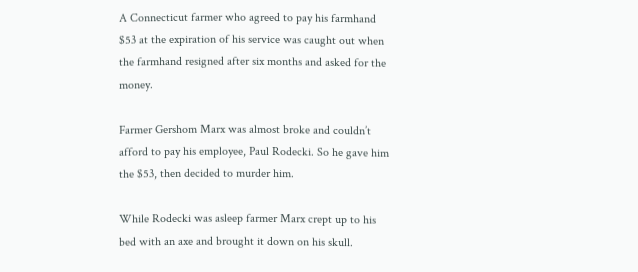A Connecticut farmer who agreed to pay his farmhand $53 at the expiration of his service was caught out when the farmhand resigned after six months and asked for the money.

Farmer Gershom Marx was almost broke and couldn’t afford to pay his employee, Paul Rodecki. So he gave him the $53, then decided to murder him.

While Rodecki was asleep farmer Marx crept up to his bed with an axe and brought it down on his skull.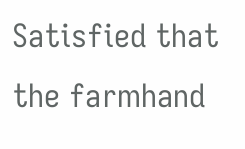Satisfied that the farmhand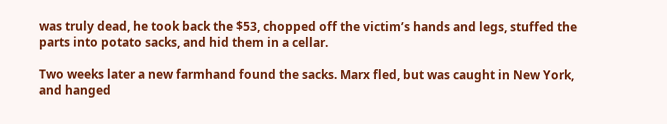was truly dead, he took back the $53, chopped off the victim’s hands and legs, stuffed the parts into potato sacks, and hid them in a cellar.

Two weeks later a new farmhand found the sacks. Marx fled, but was caught in New York, and hanged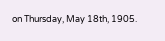on Thursday, May 18th, 1905.